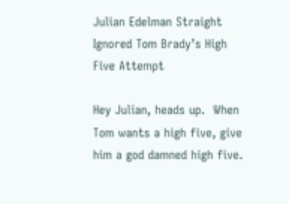Julian Edelman Straight Ignored Tom Brady’s High Five Attempt

Hey Julian, heads up.  When Tom wants a high five, give him a god damned high five.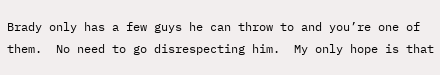Brady only has a few guys he can throw to and you’re one of them.  No need to go disrespecting him.  My only hope is that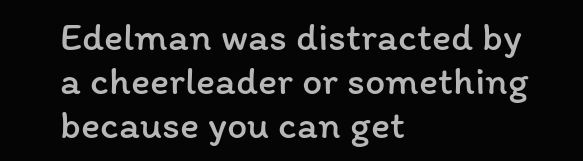Edelman was distracted by a cheerleader or something because you can get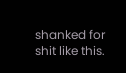shanked for shit like this.